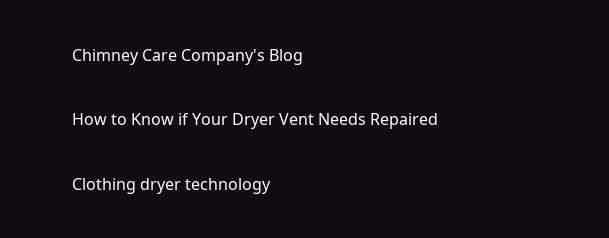Chimney Care Company's Blog

How to Know if Your Dryer Vent Needs Repaired

Clothing dryer technology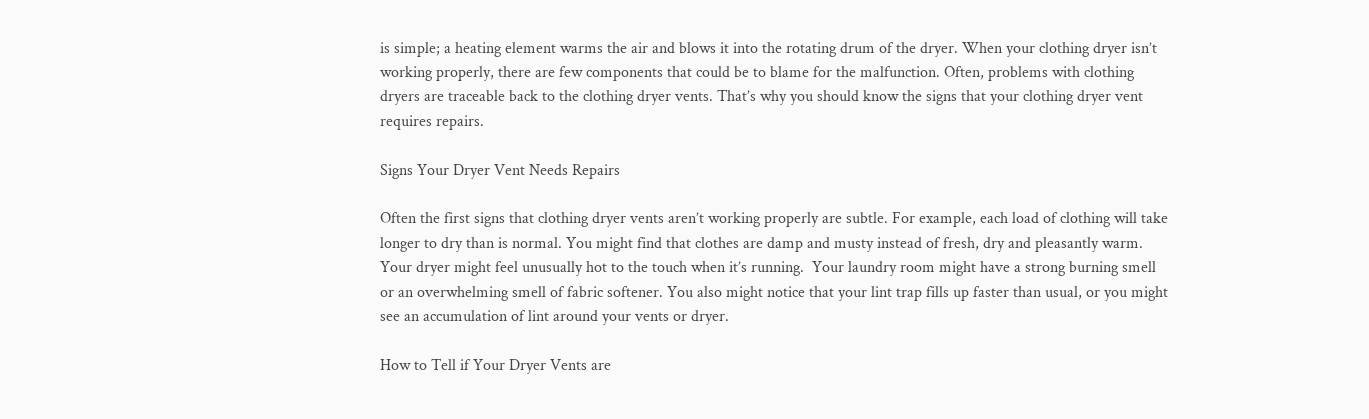is simple; a heating element warms the air and blows it into the rotating drum of the dryer. When your clothing dryer isn’t working properly, there are few components that could be to blame for the malfunction. Often, problems with clothing dryers are traceable back to the clothing dryer vents. That’s why you should know the signs that your clothing dryer vent requires repairs.

Signs Your Dryer Vent Needs Repairs

Often the first signs that clothing dryer vents aren’t working properly are subtle. For example, each load of clothing will take longer to dry than is normal. You might find that clothes are damp and musty instead of fresh, dry and pleasantly warm. Your dryer might feel unusually hot to the touch when it’s running.  Your laundry room might have a strong burning smell or an overwhelming smell of fabric softener. You also might notice that your lint trap fills up faster than usual, or you might see an accumulation of lint around your vents or dryer.

How to Tell if Your Dryer Vents are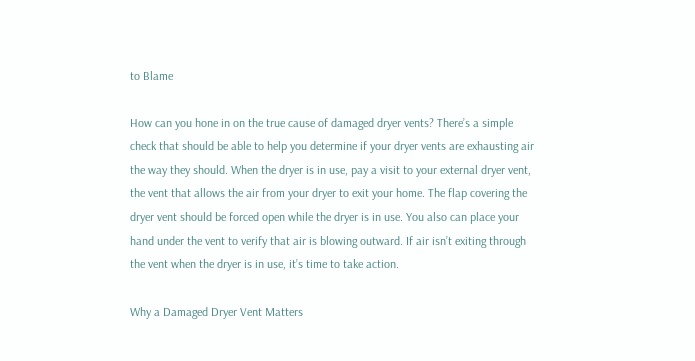to Blame

How can you hone in on the true cause of damaged dryer vents? There’s a simple check that should be able to help you determine if your dryer vents are exhausting air the way they should. When the dryer is in use, pay a visit to your external dryer vent, the vent that allows the air from your dryer to exit your home. The flap covering the dryer vent should be forced open while the dryer is in use. You also can place your hand under the vent to verify that air is blowing outward. If air isn’t exiting through the vent when the dryer is in use, it’s time to take action.

Why a Damaged Dryer Vent Matters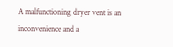A malfunctioning dryer vent is an inconvenience and a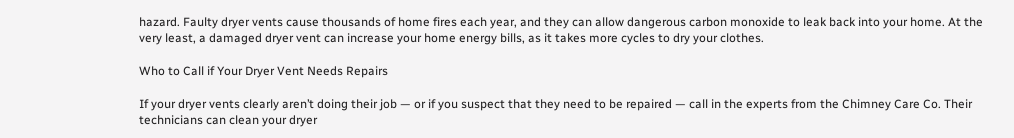hazard. Faulty dryer vents cause thousands of home fires each year, and they can allow dangerous carbon monoxide to leak back into your home. At the very least, a damaged dryer vent can increase your home energy bills, as it takes more cycles to dry your clothes.

Who to Call if Your Dryer Vent Needs Repairs

If your dryer vents clearly aren’t doing their job — or if you suspect that they need to be repaired — call in the experts from the Chimney Care Co. Their technicians can clean your dryer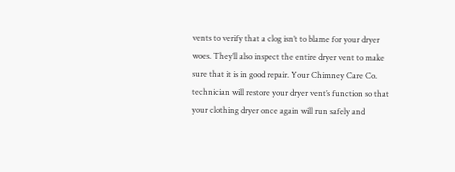vents to verify that a clog isn’t to blame for your dryer woes. They’ll also inspect the entire dryer vent to make sure that it is in good repair. Your Chimney Care Co. technician will restore your dryer vent’s function so that your clothing dryer once again will run safely and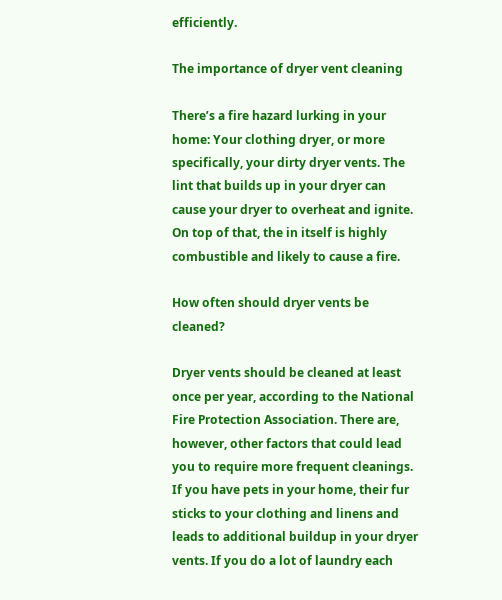efficiently.

The importance of dryer vent cleaning

There’s a fire hazard lurking in your home: Your clothing dryer, or more specifically, your dirty dryer vents. The lint that builds up in your dryer can cause your dryer to overheat and ignite. On top of that, the in itself is highly combustible and likely to cause a fire.

How often should dryer vents be cleaned?

Dryer vents should be cleaned at least once per year, according to the National Fire Protection Association. There are, however, other factors that could lead you to require more frequent cleanings. If you have pets in your home, their fur sticks to your clothing and linens and leads to additional buildup in your dryer vents. If you do a lot of laundry each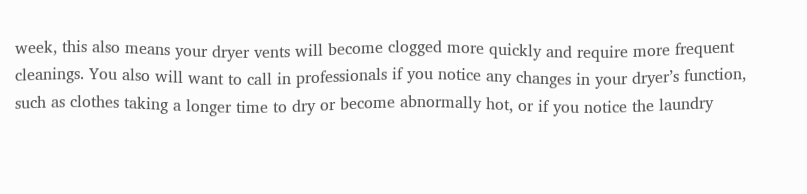week, this also means your dryer vents will become clogged more quickly and require more frequent cleanings. You also will want to call in professionals if you notice any changes in your dryer’s function, such as clothes taking a longer time to dry or become abnormally hot, or if you notice the laundry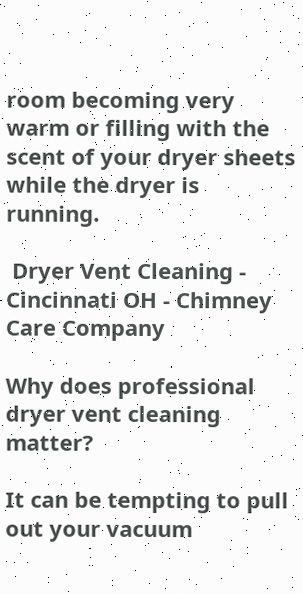room becoming very warm or filling with the scent of your dryer sheets while the dryer is running.

 Dryer Vent Cleaning - Cincinnati OH - Chimney Care Company

Why does professional dryer vent cleaning matter?

It can be tempting to pull out your vacuum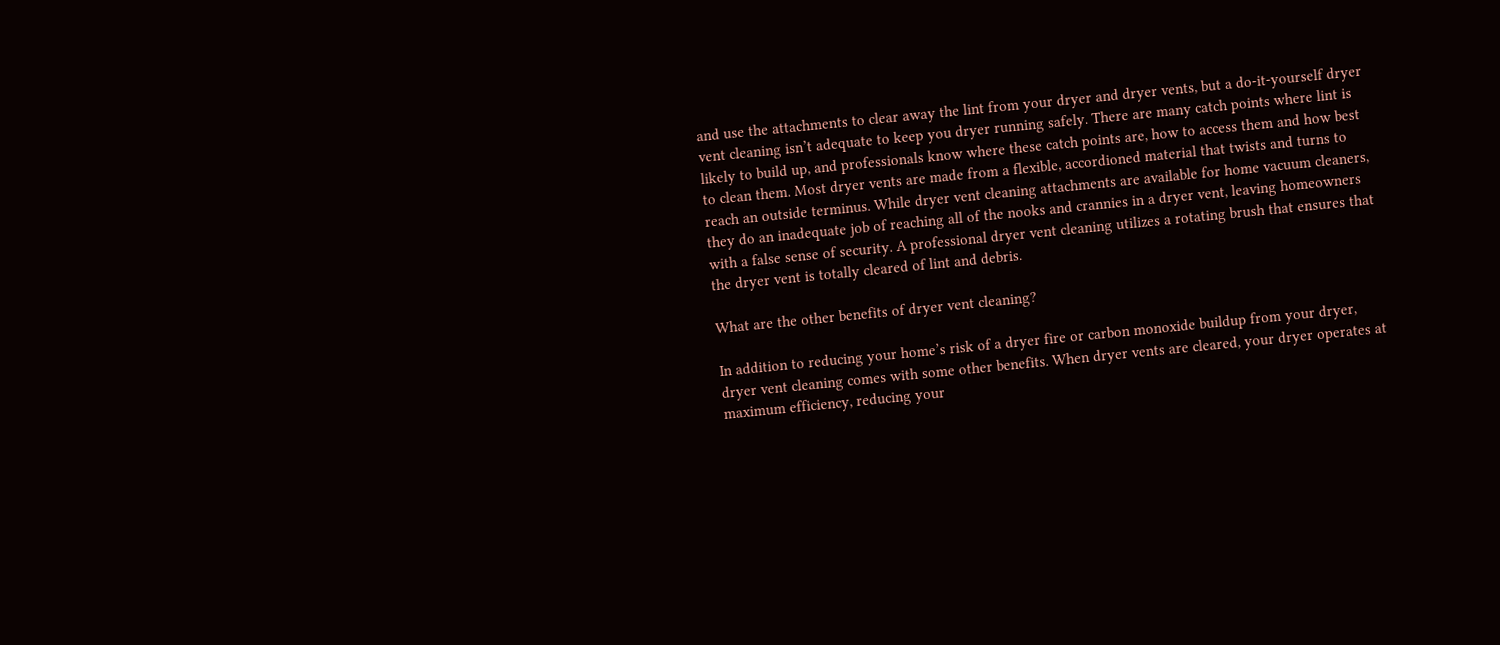and use the attachments to clear away the lint from your dryer and dryer vents, but a do-it-yourself dryer vent cleaning isn’t adequate to keep you dryer running safely. There are many catch points where lint is likely to build up, and professionals know where these catch points are, how to access them and how best to clean them. Most dryer vents are made from a flexible, accordioned material that twists and turns to reach an outside terminus. While dryer vent cleaning attachments are available for home vacuum cleaners, they do an inadequate job of reaching all of the nooks and crannies in a dryer vent, leaving homeowners with a false sense of security. A professional dryer vent cleaning utilizes a rotating brush that ensures that the dryer vent is totally cleared of lint and debris.

What are the other benefits of dryer vent cleaning?

In addition to reducing your home’s risk of a dryer fire or carbon monoxide buildup from your dryer, dryer vent cleaning comes with some other benefits. When dryer vents are cleared, your dryer operates at maximum efficiency, reducing your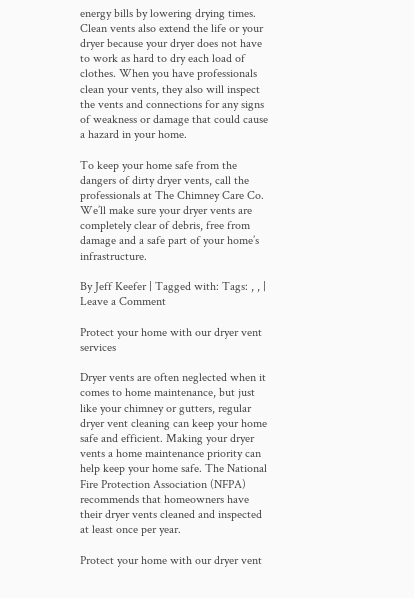energy bills by lowering drying times. Clean vents also extend the life or your dryer because your dryer does not have to work as hard to dry each load of clothes. When you have professionals clean your vents, they also will inspect the vents and connections for any signs of weakness or damage that could cause a hazard in your home.

To keep your home safe from the dangers of dirty dryer vents, call the professionals at The Chimney Care Co. We’ll make sure your dryer vents are completely clear of debris, free from damage and a safe part of your home’s infrastructure.

By Jeff Keefer | Tagged with: Tags: , , | Leave a Comment

Protect your home with our dryer vent services

Dryer vents are often neglected when it comes to home maintenance, but just like your chimney or gutters, regular dryer vent cleaning can keep your home safe and efficient. Making your dryer vents a home maintenance priority can help keep your home safe. The National Fire Protection Association (NFPA) recommends that homeowners have their dryer vents cleaned and inspected at least once per year.

Protect your home with our dryer vent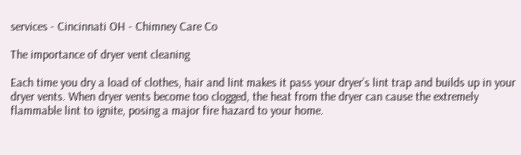services - Cincinnati OH - Chimney Care Co

The importance of dryer vent cleaning

Each time you dry a load of clothes, hair and lint makes it pass your dryer’s lint trap and builds up in your dryer vents. When dryer vents become too clogged, the heat from the dryer can cause the extremely flammable lint to ignite, posing a major fire hazard to your home.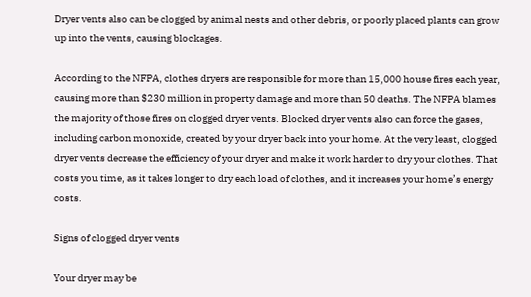Dryer vents also can be clogged by animal nests and other debris, or poorly placed plants can grow up into the vents, causing blockages.

According to the NFPA, clothes dryers are responsible for more than 15,000 house fires each year, causing more than $230 million in property damage and more than 50 deaths. The NFPA blames the majority of those fires on clogged dryer vents. Blocked dryer vents also can force the gases, including carbon monoxide, created by your dryer back into your home. At the very least, clogged dryer vents decrease the efficiency of your dryer and make it work harder to dry your clothes. That costs you time, as it takes longer to dry each load of clothes, and it increases your home’s energy costs.

Signs of clogged dryer vents

Your dryer may be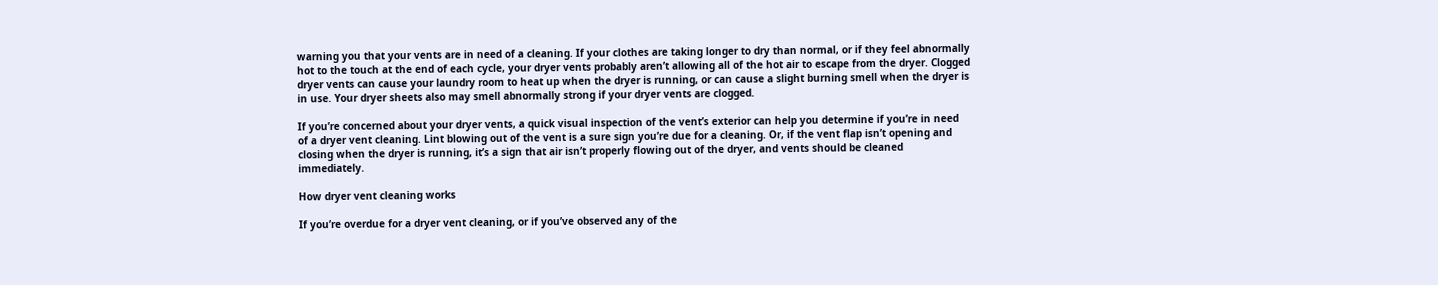warning you that your vents are in need of a cleaning. If your clothes are taking longer to dry than normal, or if they feel abnormally hot to the touch at the end of each cycle, your dryer vents probably aren’t allowing all of the hot air to escape from the dryer. Clogged dryer vents can cause your laundry room to heat up when the dryer is running, or can cause a slight burning smell when the dryer is in use. Your dryer sheets also may smell abnormally strong if your dryer vents are clogged.

If you’re concerned about your dryer vents, a quick visual inspection of the vent’s exterior can help you determine if you’re in need of a dryer vent cleaning. Lint blowing out of the vent is a sure sign you’re due for a cleaning. Or, if the vent flap isn’t opening and closing when the dryer is running, it’s a sign that air isn’t properly flowing out of the dryer, and vents should be cleaned immediately.

How dryer vent cleaning works

If you’re overdue for a dryer vent cleaning, or if you’ve observed any of the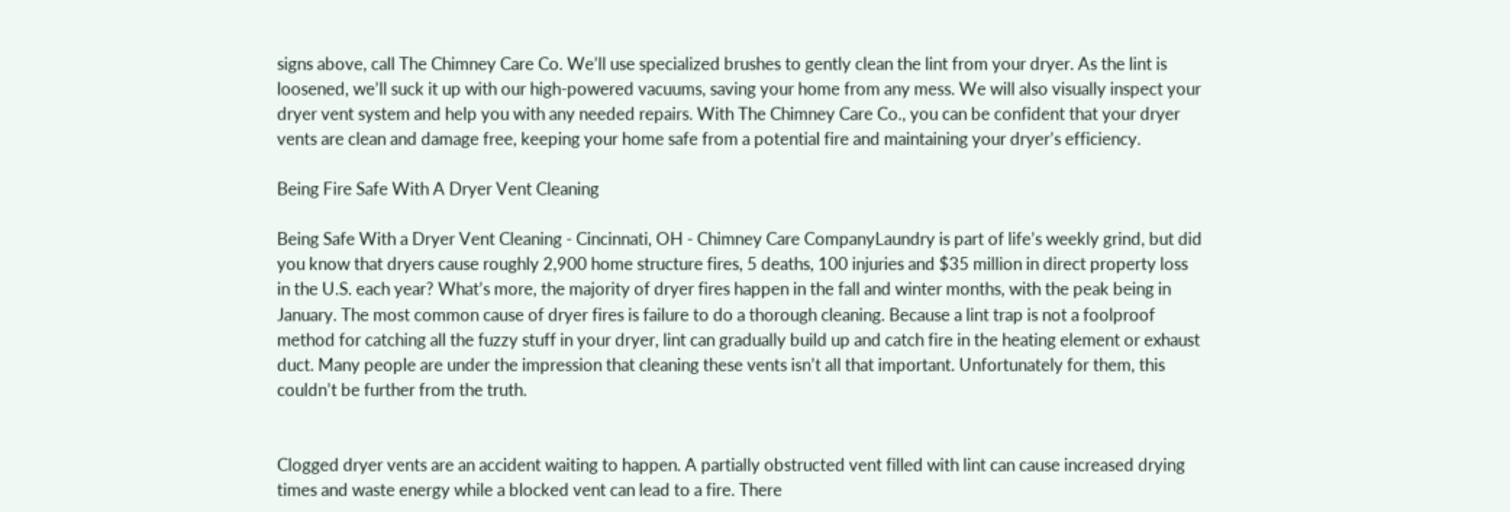signs above, call The Chimney Care Co. We’ll use specialized brushes to gently clean the lint from your dryer. As the lint is loosened, we’ll suck it up with our high-powered vacuums, saving your home from any mess. We will also visually inspect your dryer vent system and help you with any needed repairs. With The Chimney Care Co., you can be confident that your dryer vents are clean and damage free, keeping your home safe from a potential fire and maintaining your dryer’s efficiency.

Being Fire Safe With A Dryer Vent Cleaning

Being Safe With a Dryer Vent Cleaning - Cincinnati, OH - Chimney Care CompanyLaundry is part of life’s weekly grind, but did you know that dryers cause roughly 2,900 home structure fires, 5 deaths, 100 injuries and $35 million in direct property loss in the U.S. each year? What’s more, the majority of dryer fires happen in the fall and winter months, with the peak being in January. The most common cause of dryer fires is failure to do a thorough cleaning. Because a lint trap is not a foolproof method for catching all the fuzzy stuff in your dryer, lint can gradually build up and catch fire in the heating element or exhaust duct. Many people are under the impression that cleaning these vents isn’t all that important. Unfortunately for them, this couldn’t be further from the truth.


Clogged dryer vents are an accident waiting to happen. A partially obstructed vent filled with lint can cause increased drying times and waste energy while a blocked vent can lead to a fire. There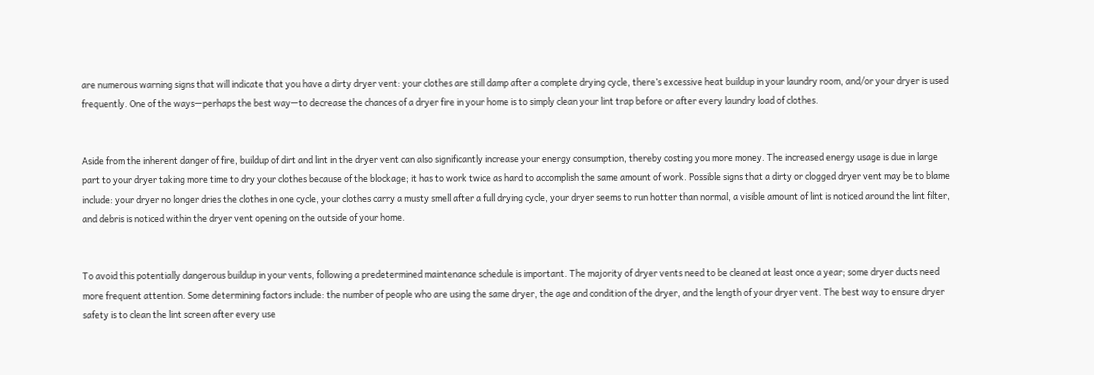are numerous warning signs that will indicate that you have a dirty dryer vent: your clothes are still damp after a complete drying cycle, there’s excessive heat buildup in your laundry room, and/or your dryer is used frequently. One of the ways—perhaps the best way—to decrease the chances of a dryer fire in your home is to simply clean your lint trap before or after every laundry load of clothes.


Aside from the inherent danger of fire, buildup of dirt and lint in the dryer vent can also significantly increase your energy consumption, thereby costing you more money. The increased energy usage is due in large part to your dryer taking more time to dry your clothes because of the blockage; it has to work twice as hard to accomplish the same amount of work. Possible signs that a dirty or clogged dryer vent may be to blame include: your dryer no longer dries the clothes in one cycle, your clothes carry a musty smell after a full drying cycle, your dryer seems to run hotter than normal, a visible amount of lint is noticed around the lint filter, and debris is noticed within the dryer vent opening on the outside of your home.


To avoid this potentially dangerous buildup in your vents, following a predetermined maintenance schedule is important. The majority of dryer vents need to be cleaned at least once a year; some dryer ducts need more frequent attention. Some determining factors include: the number of people who are using the same dryer, the age and condition of the dryer, and the length of your dryer vent. The best way to ensure dryer safety is to clean the lint screen after every use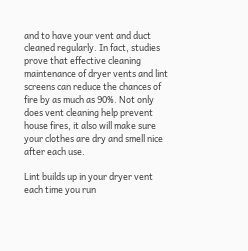and to have your vent and duct cleaned regularly. In fact, studies prove that effective cleaning maintenance of dryer vents and lint screens can reduce the chances of fire by as much as 90%. Not only does vent cleaning help prevent house fires, it also will make sure your clothes are dry and smell nice after each use.

Lint builds up in your dryer vent each time you run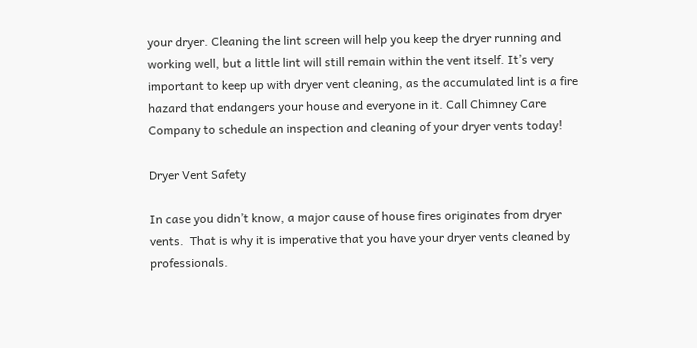your dryer. Cleaning the lint screen will help you keep the dryer running and working well, but a little lint will still remain within the vent itself. It’s very important to keep up with dryer vent cleaning, as the accumulated lint is a fire hazard that endangers your house and everyone in it. Call Chimney Care Company to schedule an inspection and cleaning of your dryer vents today!

Dryer Vent Safety

In case you didn’t know, a major cause of house fires originates from dryer vents.  That is why it is imperative that you have your dryer vents cleaned by professionals.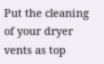Put the cleaning of your dryer vents as top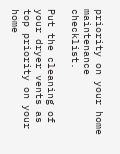priority on your home maintenance checklist.

Put the cleaning of your dryer vents as top priority on your home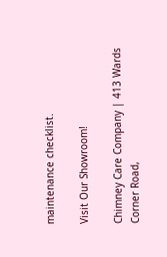maintenance checklist.

Visit Our Showroom!

Chimney Care Company | 413 Wards Corner Road,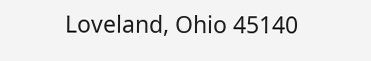Loveland, Ohio 45140